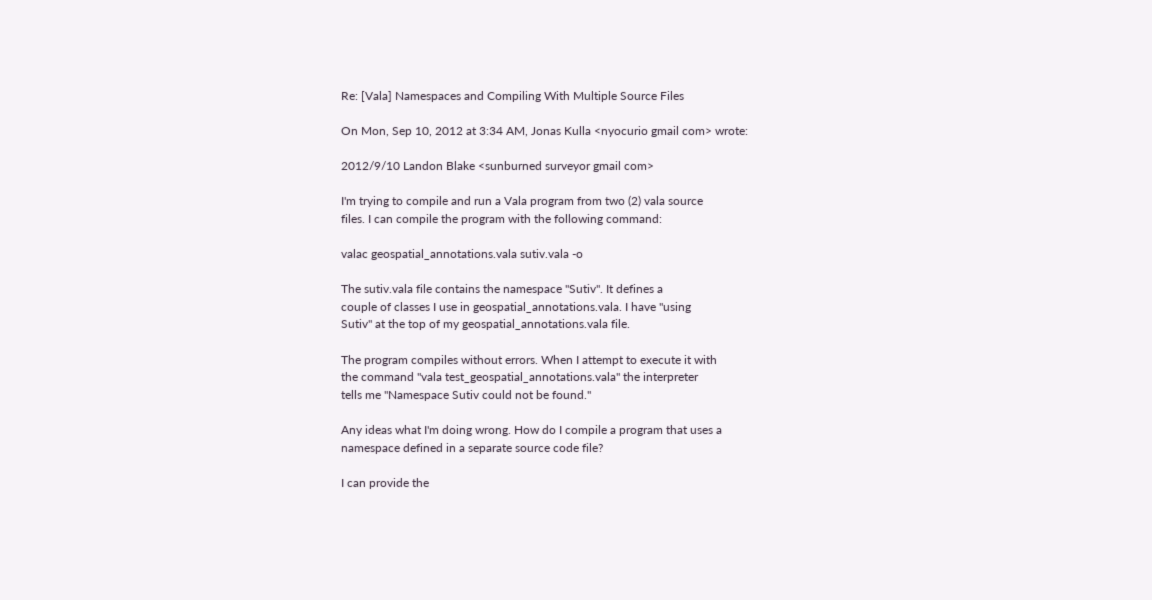Re: [Vala] Namespaces and Compiling With Multiple Source Files

On Mon, Sep 10, 2012 at 3:34 AM, Jonas Kulla <nyocurio gmail com> wrote:

2012/9/10 Landon Blake <sunburned surveyor gmail com>

I'm trying to compile and run a Vala program from two (2) vala source
files. I can compile the program with the following command:

valac geospatial_annotations.vala sutiv.vala -o

The sutiv.vala file contains the namespace "Sutiv". It defines a
couple of classes I use in geospatial_annotations.vala. I have "using
Sutiv" at the top of my geospatial_annotations.vala file.

The program compiles without errors. When I attempt to execute it with
the command "vala test_geospatial_annotations.vala" the interpreter
tells me "Namespace Sutiv could not be found."

Any ideas what I'm doing wrong. How do I compile a program that uses a
namespace defined in a separate source code file?

I can provide the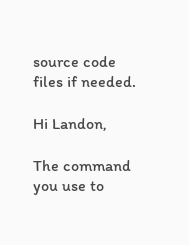source code files if needed.

Hi Landon,

The command you use to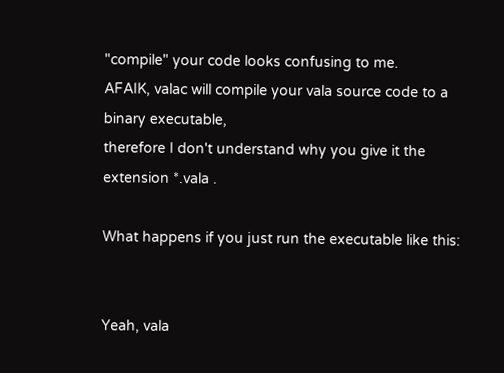"compile" your code looks confusing to me.
AFAIK, valac will compile your vala source code to a binary executable,
therefore I don't understand why you give it the extension *.vala .

What happens if you just run the executable like this:


Yeah, vala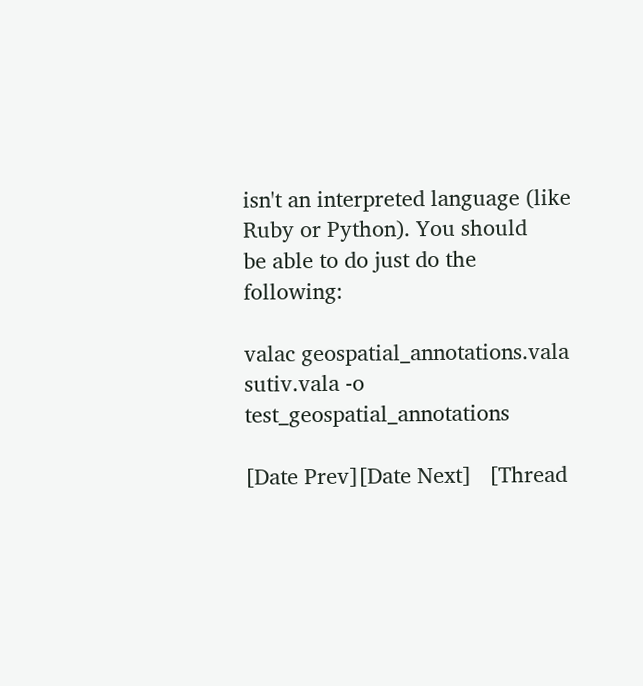isn't an interpreted language (like Ruby or Python). You should
be able to do just do the following:

valac geospatial_annotations.vala sutiv.vala -o test_geospatial_annotations

[Date Prev][Date Next]   [Thread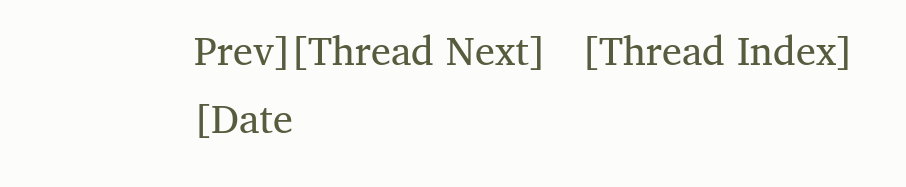Prev][Thread Next]   [Thread Index] [Date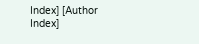Index] [Author Index]